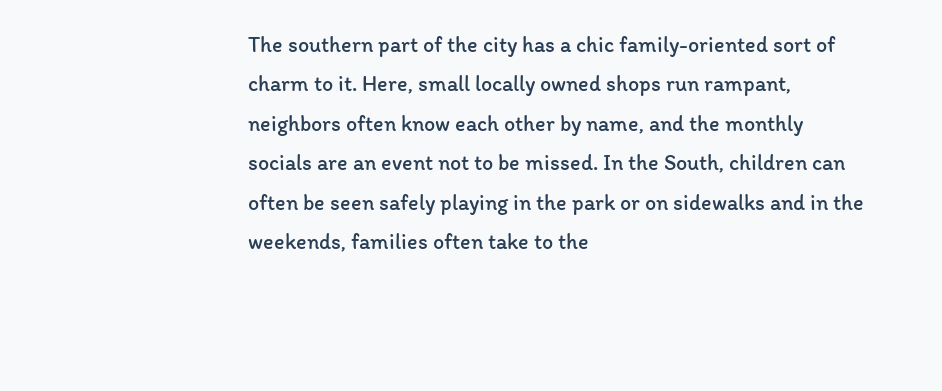The southern part of the city has a chic family-oriented sort of charm to it. Here, small locally owned shops run rampant, neighbors often know each other by name, and the monthly socials are an event not to be missed. In the South, children can often be seen safely playing in the park or on sidewalks and in the weekends, families often take to the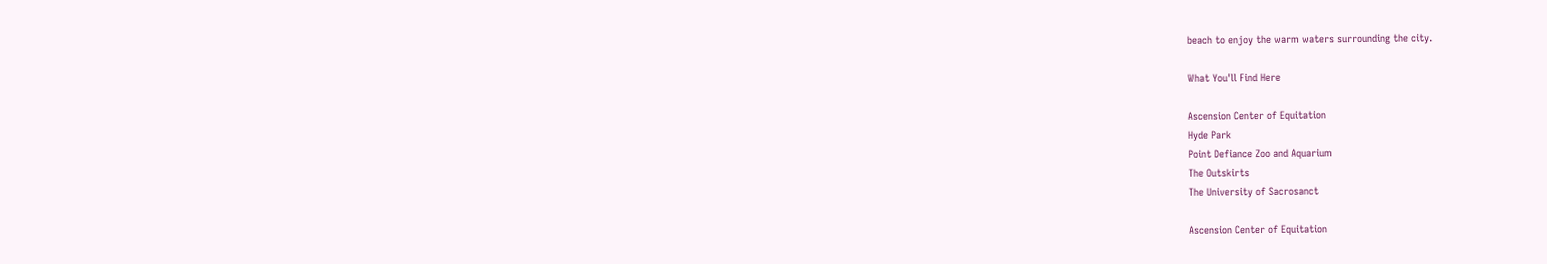beach to enjoy the warm waters surrounding the city.

What You'll Find Here

Ascension Center of Equitation
Hyde Park
Point Defiance Zoo and Aquarium
The Outskirts
The University of Sacrosanct

Ascension Center of Equitation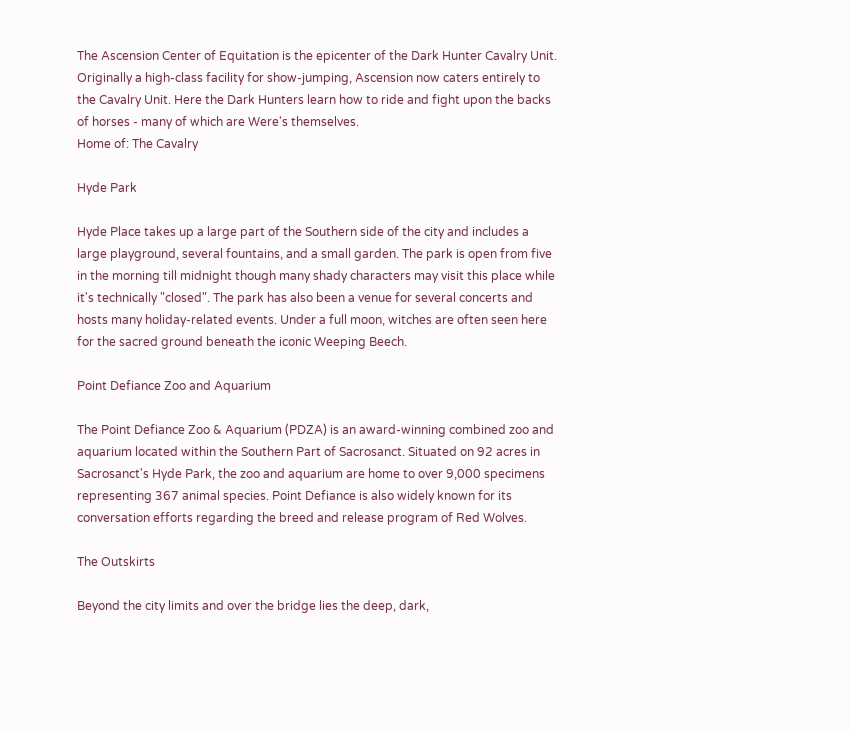The Ascension Center of Equitation is the epicenter of the Dark Hunter Cavalry Unit. Originally a high-class facility for show-jumping, Ascension now caters entirely to the Cavalry Unit. Here the Dark Hunters learn how to ride and fight upon the backs of horses - many of which are Were's themselves.
Home of: The Cavalry

Hyde Park

Hyde Place takes up a large part of the Southern side of the city and includes a large playground, several fountains, and a small garden. The park is open from five in the morning till midnight though many shady characters may visit this place while it's technically "closed". The park has also been a venue for several concerts and hosts many holiday-related events. Under a full moon, witches are often seen here for the sacred ground beneath the iconic Weeping Beech.

Point Defiance Zoo and Aquarium

The Point Defiance Zoo & Aquarium (PDZA) is an award-winning combined zoo and aquarium located within the Southern Part of Sacrosanct. Situated on 92 acres in Sacrosanct's Hyde Park, the zoo and aquarium are home to over 9,000 specimens representing 367 animal species. Point Defiance is also widely known for its conversation efforts regarding the breed and release program of Red Wolves.

The Outskirts

Beyond the city limits and over the bridge lies the deep, dark,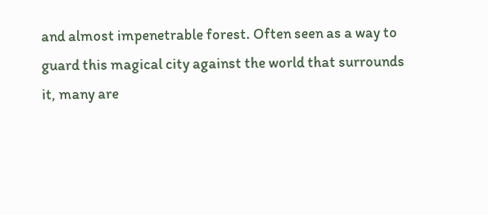and almost impenetrable forest. Often seen as a way to guard this magical city against the world that surrounds it, many are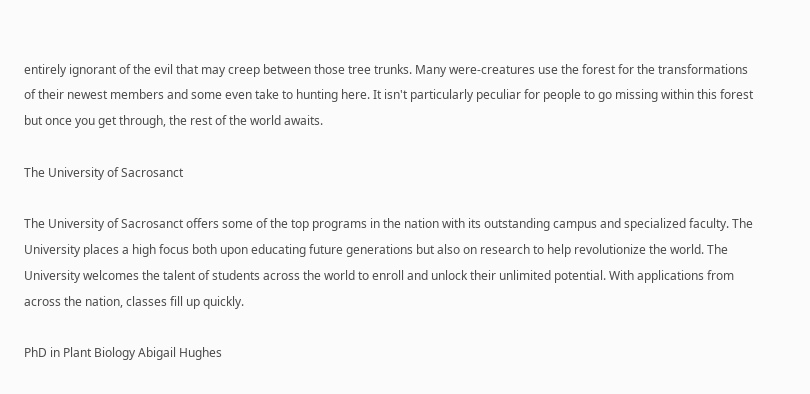entirely ignorant of the evil that may creep between those tree trunks. Many were-creatures use the forest for the transformations of their newest members and some even take to hunting here. It isn't particularly peculiar for people to go missing within this forest but once you get through, the rest of the world awaits.

The University of Sacrosanct

The University of Sacrosanct offers some of the top programs in the nation with its outstanding campus and specialized faculty. The University places a high focus both upon educating future generations but also on research to help revolutionize the world. The University welcomes the talent of students across the world to enroll and unlock their unlimited potential. With applications from across the nation, classes fill up quickly.

PhD in Plant Biology Abigail Hughes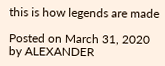this is how legends are made

Posted on March 31, 2020 by ALEXANDER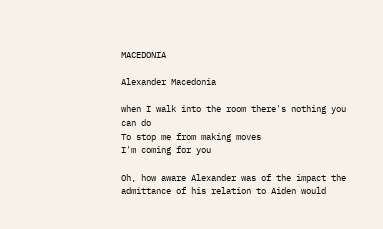MACEDONIA

Alexander Macedonia

when I walk into the room there's nothing you can do
To stop me from making moves
I'm coming for you

Oh, how aware Alexander was of the impact the admittance of his relation to Aiden would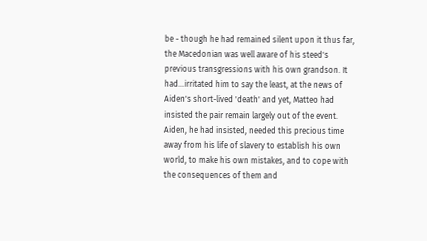be - though he had remained silent upon it thus far, the Macedonian was well aware of his steed's previous transgressions with his own grandson. It had...irritated him to say the least, at the news of Aiden's short-lived 'death' and yet, Matteo had insisted the pair remain largely out of the event. Aiden, he had insisted, needed this precious time away from his life of slavery to establish his own world, to make his own mistakes, and to cope with the consequences of them and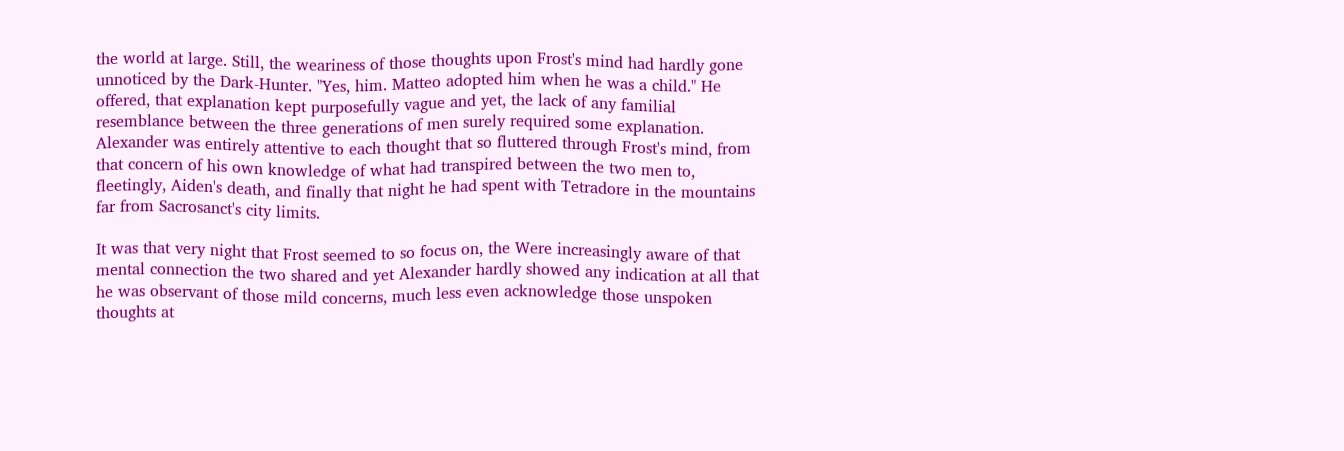the world at large. Still, the weariness of those thoughts upon Frost's mind had hardly gone unnoticed by the Dark-Hunter. "Yes, him. Matteo adopted him when he was a child." He offered, that explanation kept purposefully vague and yet, the lack of any familial resemblance between the three generations of men surely required some explanation. Alexander was entirely attentive to each thought that so fluttered through Frost's mind, from that concern of his own knowledge of what had transpired between the two men to, fleetingly, Aiden's death, and finally that night he had spent with Tetradore in the mountains far from Sacrosanct's city limits.

It was that very night that Frost seemed to so focus on, the Were increasingly aware of that mental connection the two shared and yet Alexander hardly showed any indication at all that he was observant of those mild concerns, much less even acknowledge those unspoken thoughts at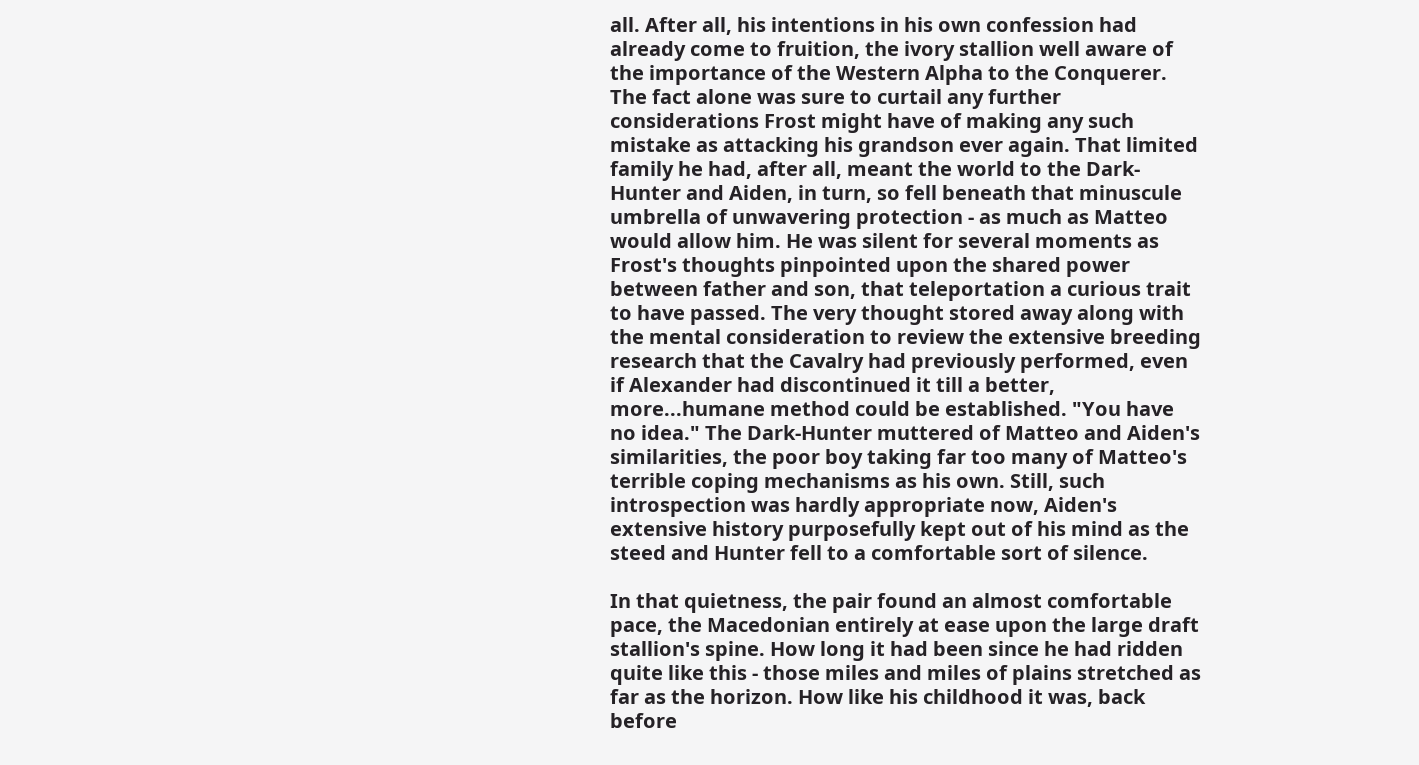all. After all, his intentions in his own confession had already come to fruition, the ivory stallion well aware of the importance of the Western Alpha to the Conquerer. The fact alone was sure to curtail any further considerations Frost might have of making any such mistake as attacking his grandson ever again. That limited family he had, after all, meant the world to the Dark-Hunter and Aiden, in turn, so fell beneath that minuscule umbrella of unwavering protection - as much as Matteo would allow him. He was silent for several moments as Frost's thoughts pinpointed upon the shared power between father and son, that teleportation a curious trait to have passed. The very thought stored away along with the mental consideration to review the extensive breeding research that the Cavalry had previously performed, even if Alexander had discontinued it till a better, more...humane method could be established. "You have no idea." The Dark-Hunter muttered of Matteo and Aiden's similarities, the poor boy taking far too many of Matteo's terrible coping mechanisms as his own. Still, such introspection was hardly appropriate now, Aiden's extensive history purposefully kept out of his mind as the steed and Hunter fell to a comfortable sort of silence.

In that quietness, the pair found an almost comfortable pace, the Macedonian entirely at ease upon the large draft stallion's spine. How long it had been since he had ridden quite like this - those miles and miles of plains stretched as far as the horizon. How like his childhood it was, back before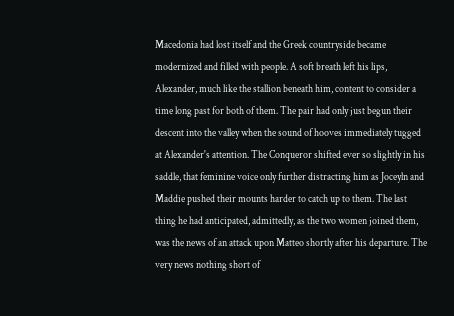Macedonia had lost itself and the Greek countryside became modernized and filled with people. A soft breath left his lips, Alexander, much like the stallion beneath him, content to consider a time long past for both of them. The pair had only just begun their descent into the valley when the sound of hooves immediately tugged at Alexander's attention. The Conqueror shifted ever so slightly in his saddle, that feminine voice only further distracting him as Joceyln and Maddie pushed their mounts harder to catch up to them. The last thing he had anticipated, admittedly, as the two women joined them, was the news of an attack upon Matteo shortly after his departure. The very news nothing short of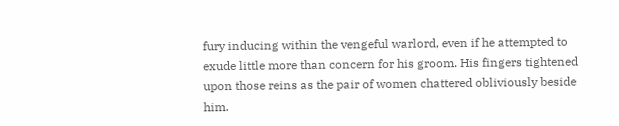fury inducing within the vengeful warlord, even if he attempted to exude little more than concern for his groom. His fingers tightened upon those reins as the pair of women chattered obliviously beside him.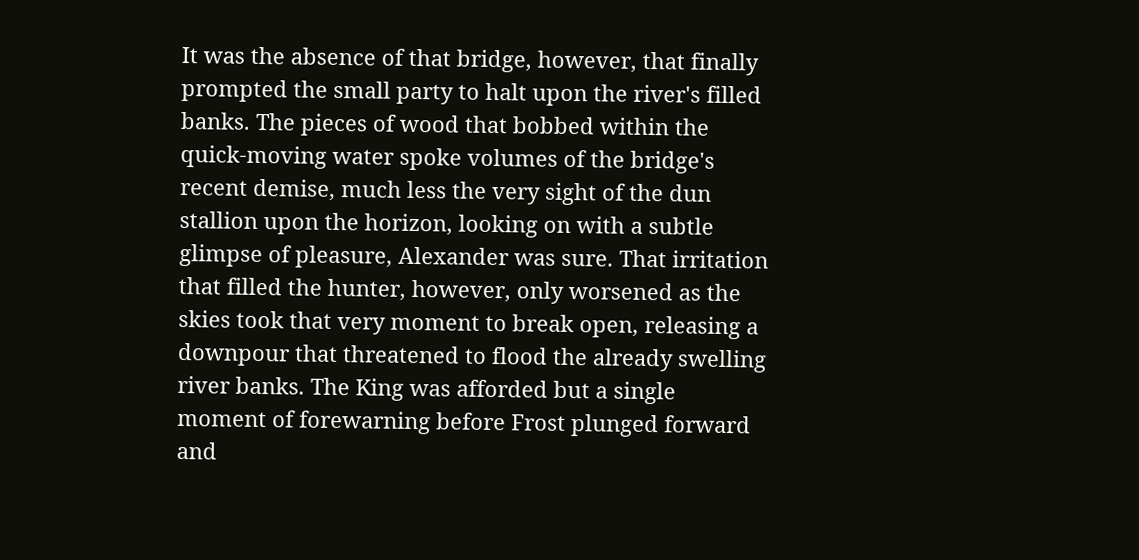It was the absence of that bridge, however, that finally prompted the small party to halt upon the river's filled banks. The pieces of wood that bobbed within the quick-moving water spoke volumes of the bridge's recent demise, much less the very sight of the dun stallion upon the horizon, looking on with a subtle glimpse of pleasure, Alexander was sure. That irritation that filled the hunter, however, only worsened as the skies took that very moment to break open, releasing a downpour that threatened to flood the already swelling river banks. The King was afforded but a single moment of forewarning before Frost plunged forward and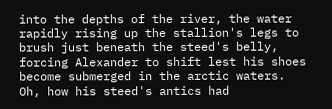into the depths of the river, the water rapidly rising up the stallion's legs to brush just beneath the steed's belly, forcing Alexander to shift lest his shoes become submerged in the arctic waters. Oh, how his steed's antics had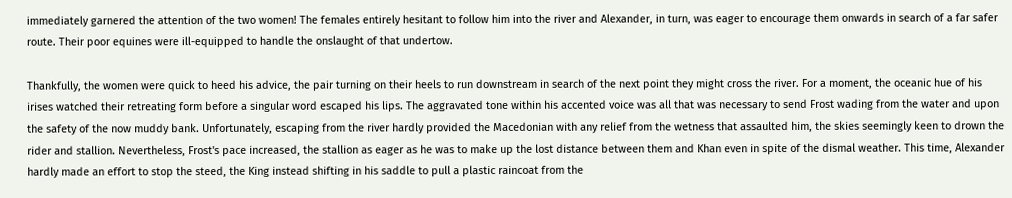immediately garnered the attention of the two women! The females entirely hesitant to follow him into the river and Alexander, in turn, was eager to encourage them onwards in search of a far safer route. Their poor equines were ill-equipped to handle the onslaught of that undertow.

Thankfully, the women were quick to heed his advice, the pair turning on their heels to run downstream in search of the next point they might cross the river. For a moment, the oceanic hue of his irises watched their retreating form before a singular word escaped his lips. The aggravated tone within his accented voice was all that was necessary to send Frost wading from the water and upon the safety of the now muddy bank. Unfortunately, escaping from the river hardly provided the Macedonian with any relief from the wetness that assaulted him, the skies seemingly keen to drown the rider and stallion. Nevertheless, Frost's pace increased, the stallion as eager as he was to make up the lost distance between them and Khan even in spite of the dismal weather. This time, Alexander hardly made an effort to stop the steed, the King instead shifting in his saddle to pull a plastic raincoat from the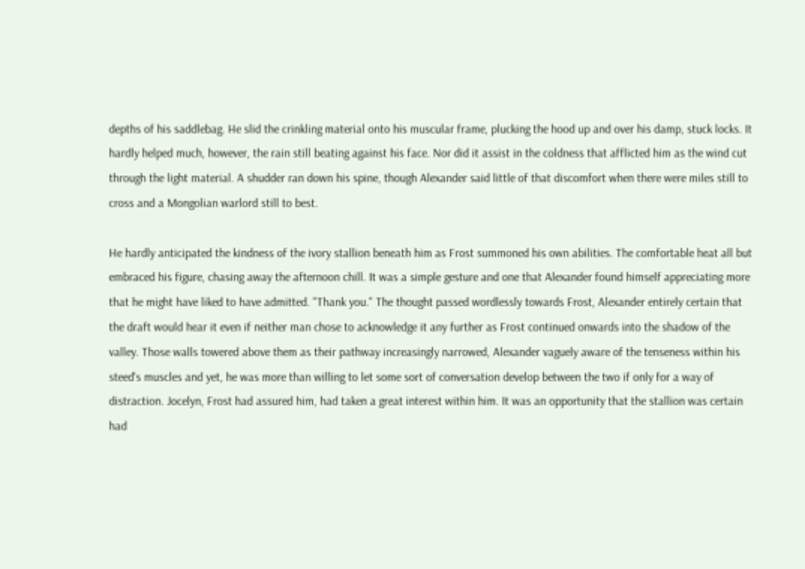depths of his saddlebag. He slid the crinkling material onto his muscular frame, plucking the hood up and over his damp, stuck locks. It hardly helped much, however, the rain still beating against his face. Nor did it assist in the coldness that afflicted him as the wind cut through the light material. A shudder ran down his spine, though Alexander said little of that discomfort when there were miles still to cross and a Mongolian warlord still to best.

He hardly anticipated the kindness of the ivory stallion beneath him as Frost summoned his own abilities. The comfortable heat all but embraced his figure, chasing away the afternoon chill. It was a simple gesture and one that Alexander found himself appreciating more that he might have liked to have admitted. "Thank you." The thought passed wordlessly towards Frost, Alexander entirely certain that the draft would hear it even if neither man chose to acknowledge it any further as Frost continued onwards into the shadow of the valley. Those walls towered above them as their pathway increasingly narrowed, Alexander vaguely aware of the tenseness within his steed's muscles and yet, he was more than willing to let some sort of conversation develop between the two if only for a way of distraction. Jocelyn, Frost had assured him, had taken a great interest within him. It was an opportunity that the stallion was certain had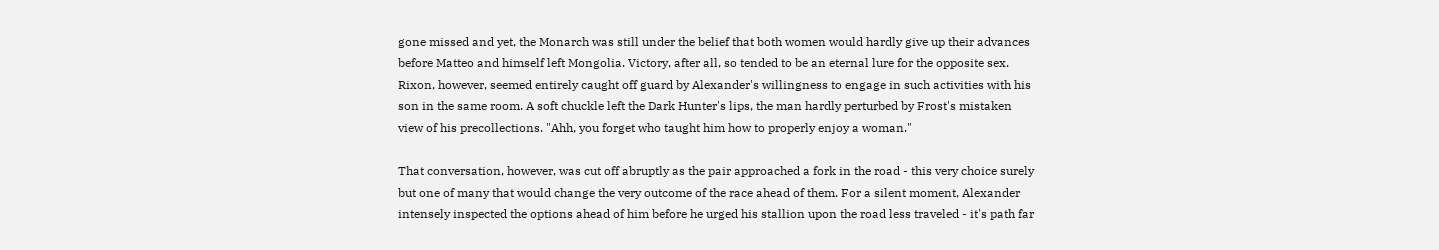gone missed and yet, the Monarch was still under the belief that both women would hardly give up their advances before Matteo and himself left Mongolia. Victory, after all, so tended to be an eternal lure for the opposite sex. Rixon, however, seemed entirely caught off guard by Alexander's willingness to engage in such activities with his son in the same room. A soft chuckle left the Dark Hunter's lips, the man hardly perturbed by Frost's mistaken view of his precollections. "Ahh, you forget who taught him how to properly enjoy a woman."

That conversation, however, was cut off abruptly as the pair approached a fork in the road - this very choice surely but one of many that would change the very outcome of the race ahead of them. For a silent moment, Alexander intensely inspected the options ahead of him before he urged his stallion upon the road less traveled - it's path far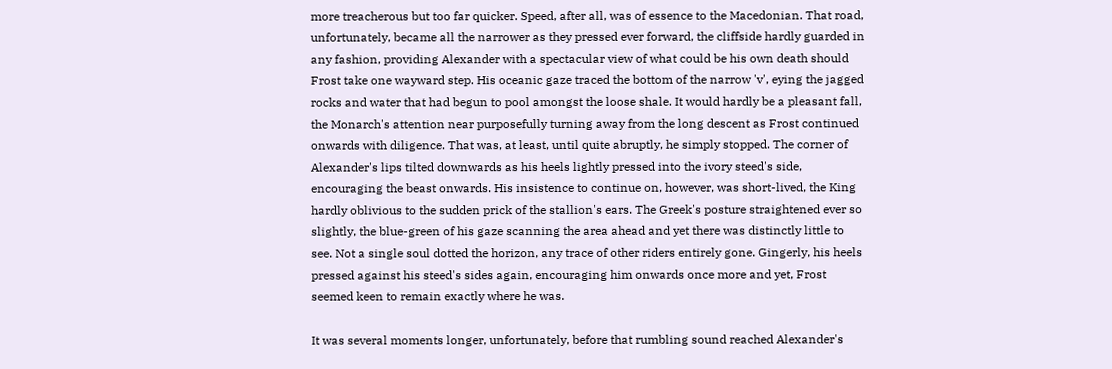more treacherous but too far quicker. Speed, after all, was of essence to the Macedonian. That road, unfortunately, became all the narrower as they pressed ever forward, the cliffside hardly guarded in any fashion, providing Alexander with a spectacular view of what could be his own death should Frost take one wayward step. His oceanic gaze traced the bottom of the narrow 'v', eying the jagged rocks and water that had begun to pool amongst the loose shale. It would hardly be a pleasant fall, the Monarch's attention near purposefully turning away from the long descent as Frost continued onwards with diligence. That was, at least, until quite abruptly, he simply stopped. The corner of Alexander's lips tilted downwards as his heels lightly pressed into the ivory steed's side, encouraging the beast onwards. His insistence to continue on, however, was short-lived, the King hardly oblivious to the sudden prick of the stallion's ears. The Greek's posture straightened ever so slightly, the blue-green of his gaze scanning the area ahead and yet there was distinctly little to see. Not a single soul dotted the horizon, any trace of other riders entirely gone. Gingerly, his heels pressed against his steed's sides again, encouraging him onwards once more and yet, Frost seemed keen to remain exactly where he was.

It was several moments longer, unfortunately, before that rumbling sound reached Alexander's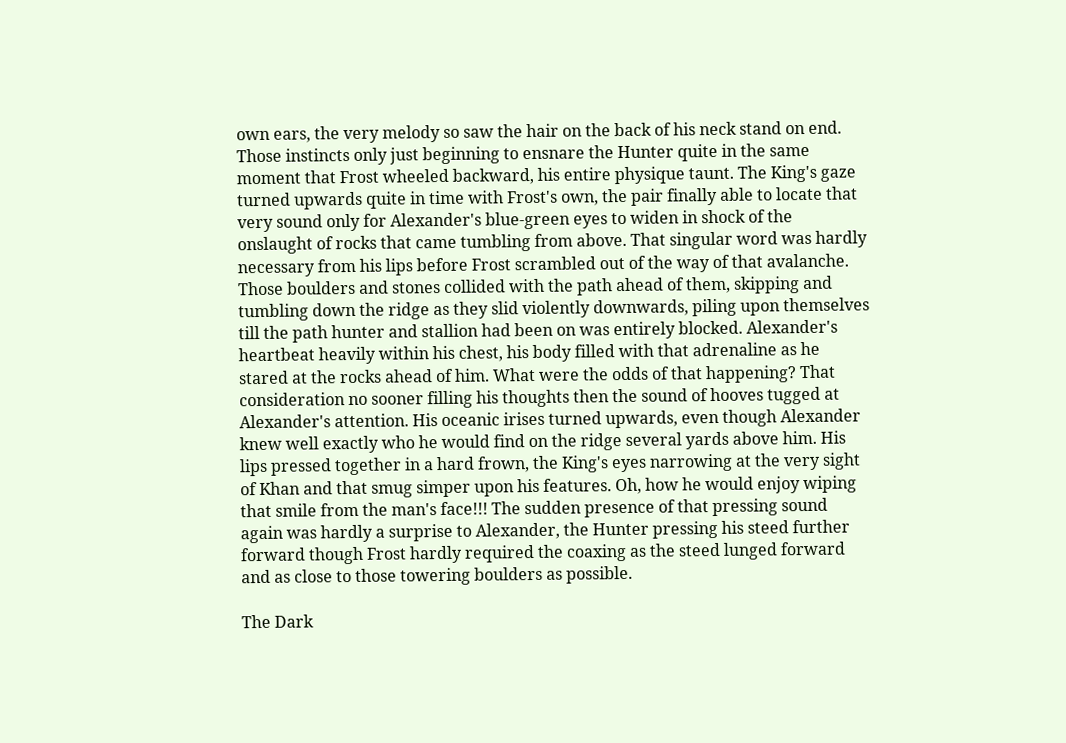own ears, the very melody so saw the hair on the back of his neck stand on end. Those instincts only just beginning to ensnare the Hunter quite in the same moment that Frost wheeled backward, his entire physique taunt. The King's gaze turned upwards quite in time with Frost's own, the pair finally able to locate that very sound only for Alexander's blue-green eyes to widen in shock of the onslaught of rocks that came tumbling from above. That singular word was hardly necessary from his lips before Frost scrambled out of the way of that avalanche. Those boulders and stones collided with the path ahead of them, skipping and tumbling down the ridge as they slid violently downwards, piling upon themselves till the path hunter and stallion had been on was entirely blocked. Alexander's heartbeat heavily within his chest, his body filled with that adrenaline as he stared at the rocks ahead of him. What were the odds of that happening? That consideration no sooner filling his thoughts then the sound of hooves tugged at Alexander's attention. His oceanic irises turned upwards, even though Alexander knew well exactly who he would find on the ridge several yards above him. His lips pressed together in a hard frown, the King's eyes narrowing at the very sight of Khan and that smug simper upon his features. Oh, how he would enjoy wiping that smile from the man's face!!! The sudden presence of that pressing sound again was hardly a surprise to Alexander, the Hunter pressing his steed further forward though Frost hardly required the coaxing as the steed lunged forward and as close to those towering boulders as possible.

The Dark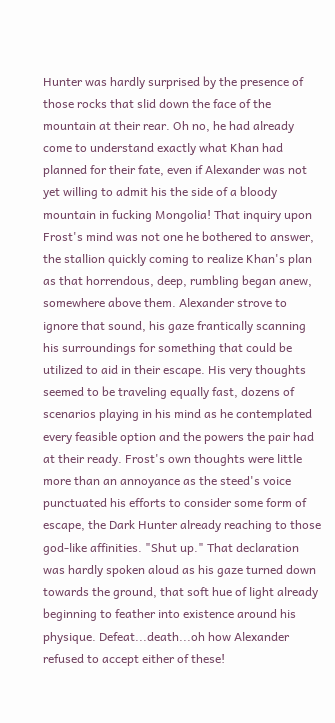Hunter was hardly surprised by the presence of those rocks that slid down the face of the mountain at their rear. Oh no, he had already come to understand exactly what Khan had planned for their fate, even if Alexander was not yet willing to admit his the side of a bloody mountain in fucking Mongolia! That inquiry upon Frost's mind was not one he bothered to answer, the stallion quickly coming to realize Khan's plan as that horrendous, deep, rumbling began anew, somewhere above them. Alexander strove to ignore that sound, his gaze frantically scanning his surroundings for something that could be utilized to aid in their escape. His very thoughts seemed to be traveling equally fast, dozens of scenarios playing in his mind as he contemplated every feasible option and the powers the pair had at their ready. Frost's own thoughts were little more than an annoyance as the steed's voice punctuated his efforts to consider some form of escape, the Dark Hunter already reaching to those god-like affinities. "Shut up." That declaration was hardly spoken aloud as his gaze turned down towards the ground, that soft hue of light already beginning to feather into existence around his physique. Defeat...death...oh how Alexander refused to accept either of these!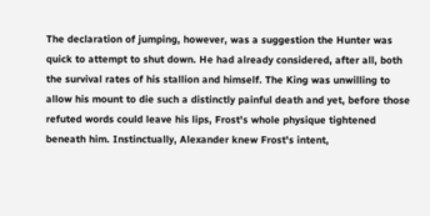The declaration of jumping, however, was a suggestion the Hunter was quick to attempt to shut down. He had already considered, after all, both the survival rates of his stallion and himself. The King was unwilling to allow his mount to die such a distinctly painful death and yet, before those refuted words could leave his lips, Frost's whole physique tightened beneath him. Instinctually, Alexander knew Frost's intent,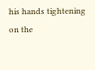his hands tightening on the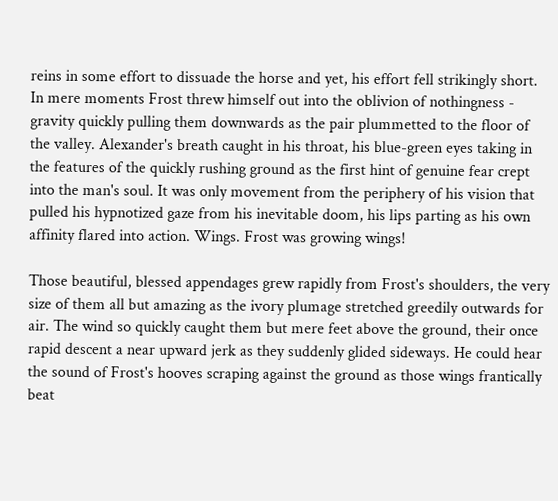reins in some effort to dissuade the horse and yet, his effort fell strikingly short. In mere moments Frost threw himself out into the oblivion of nothingness - gravity quickly pulling them downwards as the pair plummetted to the floor of the valley. Alexander's breath caught in his throat, his blue-green eyes taking in the features of the quickly rushing ground as the first hint of genuine fear crept into the man's soul. It was only movement from the periphery of his vision that pulled his hypnotized gaze from his inevitable doom, his lips parting as his own affinity flared into action. Wings. Frost was growing wings!

Those beautiful, blessed appendages grew rapidly from Frost's shoulders, the very size of them all but amazing as the ivory plumage stretched greedily outwards for air. The wind so quickly caught them but mere feet above the ground, their once rapid descent a near upward jerk as they suddenly glided sideways. He could hear the sound of Frost's hooves scraping against the ground as those wings frantically beat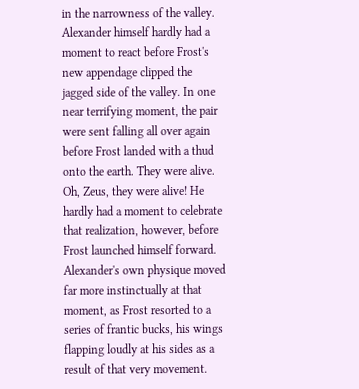in the narrowness of the valley. Alexander himself hardly had a moment to react before Frost's new appendage clipped the jagged side of the valley. In one near terrifying moment, the pair were sent falling all over again before Frost landed with a thud onto the earth. They were alive. Oh, Zeus, they were alive! He hardly had a moment to celebrate that realization, however, before Frost launched himself forward. Alexander's own physique moved far more instinctually at that moment, as Frost resorted to a series of frantic bucks, his wings flapping loudly at his sides as a result of that very movement.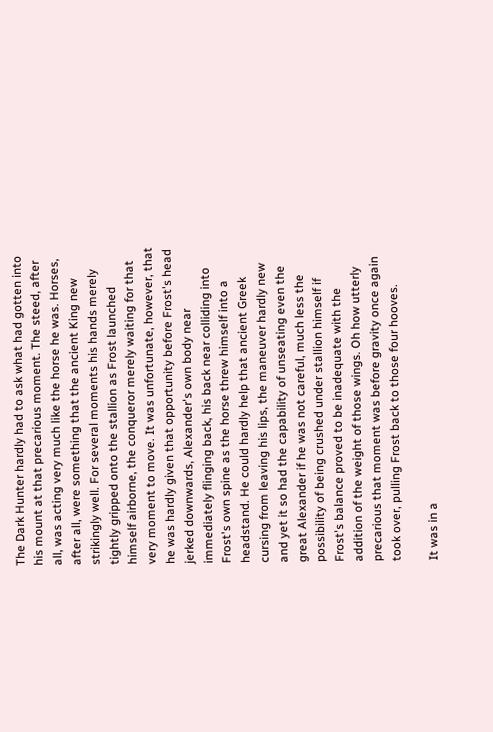The Dark Hunter hardly had to ask what had gotten into his mount at that precarious moment. The steed, after all, was acting very much like the horse he was. Horses, after all, were something that the ancient King new strikingly well. For several moments his hands merely tightly gripped onto the stallion as Frost launched himself airborne, the conqueror merely waiting for that very moment to move. It was unfortunate, however, that he was hardly given that opportunity before Frost's head jerked downwards, Alexander's own body near immediately flinging back, his back near colliding into Frost's own spine as the horse threw himself into a headstand. He could hardly help that ancient Greek cursing from leaving his lips, the maneuver hardly new and yet it so had the capability of unseating even the great Alexander if he was not careful, much less the possibility of being crushed under stallion himself if Frost's balance proved to be inadequate with the addition of the weight of those wings. Oh how utterly precarious that moment was before gravity once again took over, pulling Frost back to those four hooves.

It was in a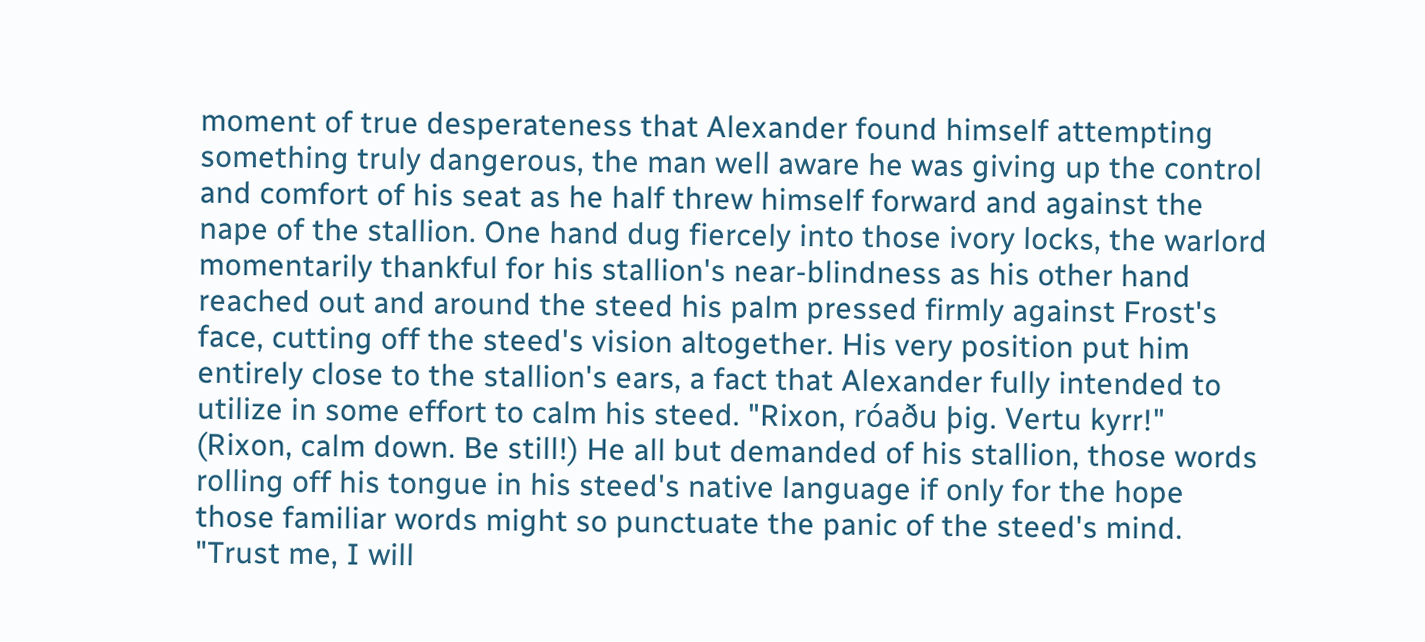moment of true desperateness that Alexander found himself attempting something truly dangerous, the man well aware he was giving up the control and comfort of his seat as he half threw himself forward and against the nape of the stallion. One hand dug fiercely into those ivory locks, the warlord momentarily thankful for his stallion's near-blindness as his other hand reached out and around the steed his palm pressed firmly against Frost's face, cutting off the steed's vision altogether. His very position put him entirely close to the stallion's ears, a fact that Alexander fully intended to utilize in some effort to calm his steed. "Rixon, róaðu þig. Vertu kyrr!" (Rixon, calm down. Be still!) He all but demanded of his stallion, those words rolling off his tongue in his steed's native language if only for the hope those familiar words might so punctuate the panic of the steed's mind. "Trust me, I will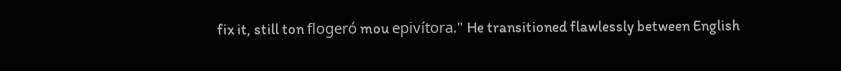fix it, still ton flogeró mou epivítora." He transitioned flawlessly between English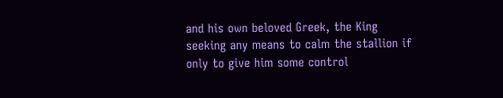and his own beloved Greek, the King seeking any means to calm the stallion if only to give him some control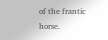of the frantic horse.